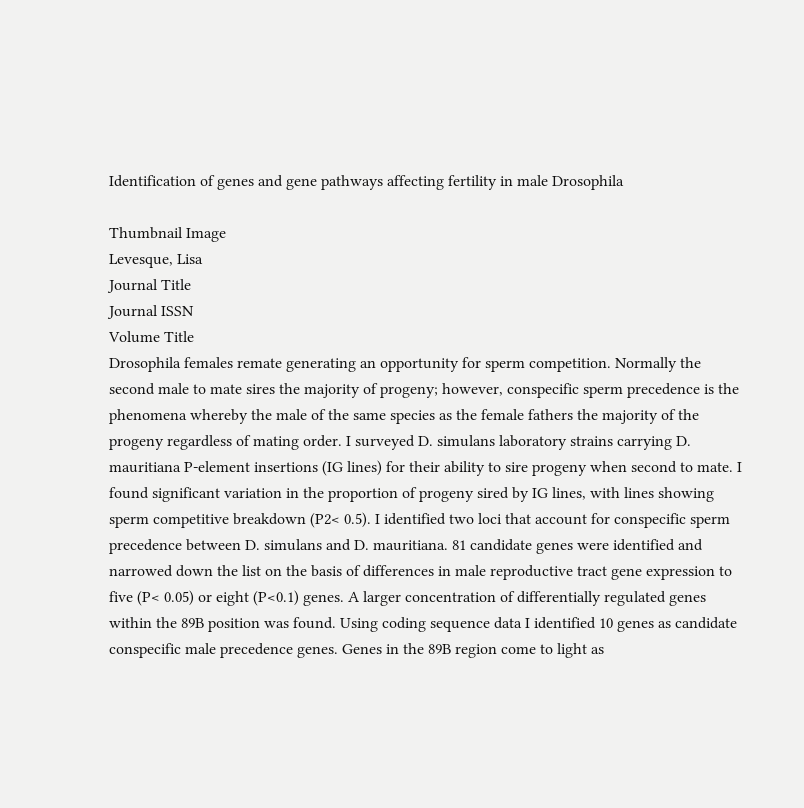Identification of genes and gene pathways affecting fertility in male Drosophila

Thumbnail Image
Levesque, Lisa
Journal Title
Journal ISSN
Volume Title
Drosophila females remate generating an opportunity for sperm competition. Normally the second male to mate sires the majority of progeny; however, conspecific sperm precedence is the phenomena whereby the male of the same species as the female fathers the majority of the progeny regardless of mating order. I surveyed D. simulans laboratory strains carrying D. mauritiana P-element insertions (IG lines) for their ability to sire progeny when second to mate. I found significant variation in the proportion of progeny sired by IG lines, with lines showing sperm competitive breakdown (P2< 0.5). I identified two loci that account for conspecific sperm precedence between D. simulans and D. mauritiana. 81 candidate genes were identified and narrowed down the list on the basis of differences in male reproductive tract gene expression to five (P< 0.05) or eight (P<0.1) genes. A larger concentration of differentially regulated genes within the 89B position was found. Using coding sequence data I identified 10 genes as candidate conspecific male precedence genes. Genes in the 89B region come to light as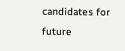candidates for future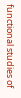functional studies of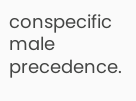conspecific male precedence.